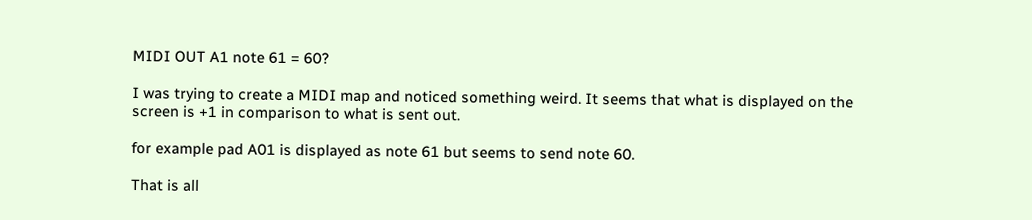MIDI OUT A1 note 61 = 60?

I was trying to create a MIDI map and noticed something weird. It seems that what is displayed on the screen is +1 in comparison to what is sent out.

for example pad A01 is displayed as note 61 but seems to send note 60.

That is all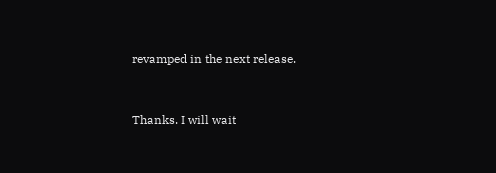revamped in the next release.


Thanks. I will wait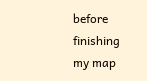before finishing my map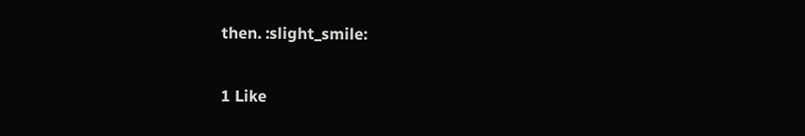then. :slight_smile:

1 Like